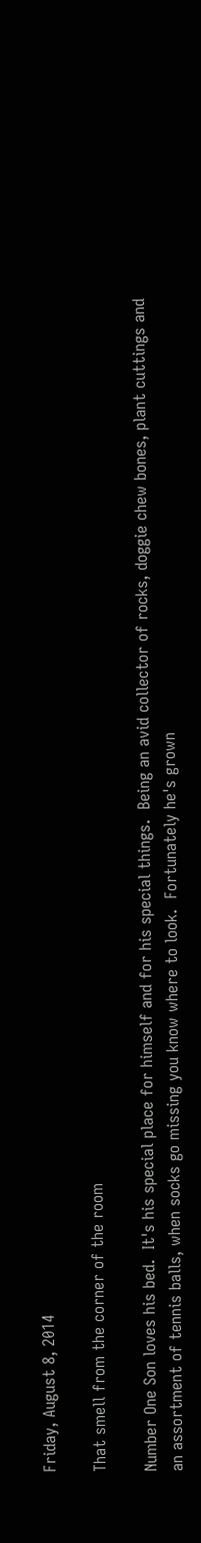Friday, August 8, 2014

That smell from the corner of the room

Number One Son loves his bed.  It's his special place for himself and for his special things.  Being an avid collector of rocks, doggie chew bones, plant cuttings and an assortment of tennis balls, when socks go missing you know where to look.  Fortunately he's grown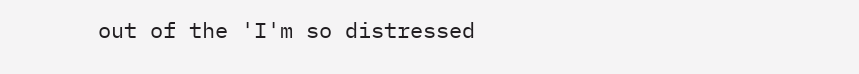out of the 'I'm so distressed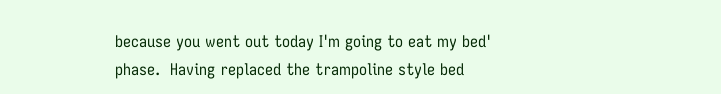because you went out today I'm going to eat my bed' phase.  Having replaced the trampoline style bed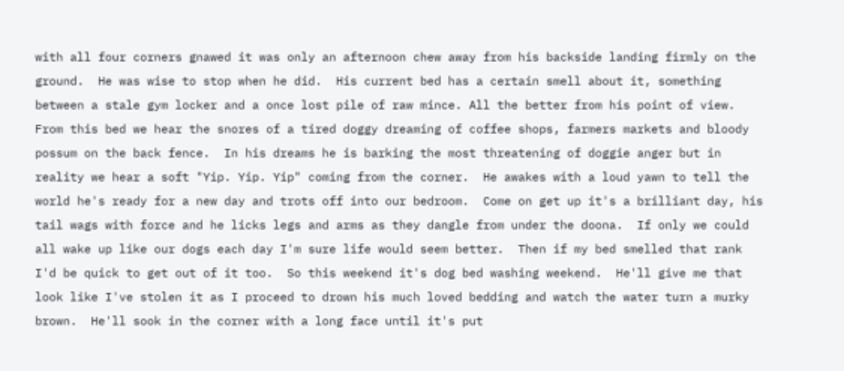with all four corners gnawed it was only an afternoon chew away from his backside landing firmly on the ground.  He was wise to stop when he did.  His current bed has a certain smell about it, something between a stale gym locker and a once lost pile of raw mince. All the better from his point of view.  From this bed we hear the snores of a tired doggy dreaming of coffee shops, farmers markets and bloody possum on the back fence.  In his dreams he is barking the most threatening of doggie anger but in reality we hear a soft "Yip. Yip. Yip" coming from the corner.  He awakes with a loud yawn to tell the world he's ready for a new day and trots off into our bedroom.  Come on get up it's a brilliant day, his tail wags with force and he licks legs and arms as they dangle from under the doona.  If only we could all wake up like our dogs each day I'm sure life would seem better.  Then if my bed smelled that rank I'd be quick to get out of it too.  So this weekend it's dog bed washing weekend.  He'll give me that look like I've stolen it as I proceed to drown his much loved bedding and watch the water turn a murky brown.  He'll sook in the corner with a long face until it's put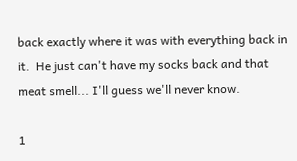back exactly where it was with everything back in it.  He just can't have my socks back and that meat smell... I'll guess we'll never know.

1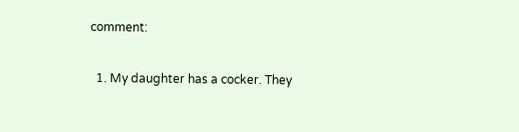comment:

  1. My daughter has a cocker. They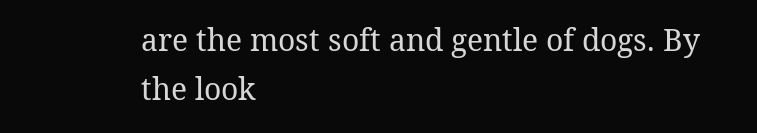are the most soft and gentle of dogs. By the look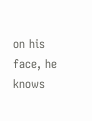on his face, he knows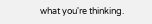what you're thinking.